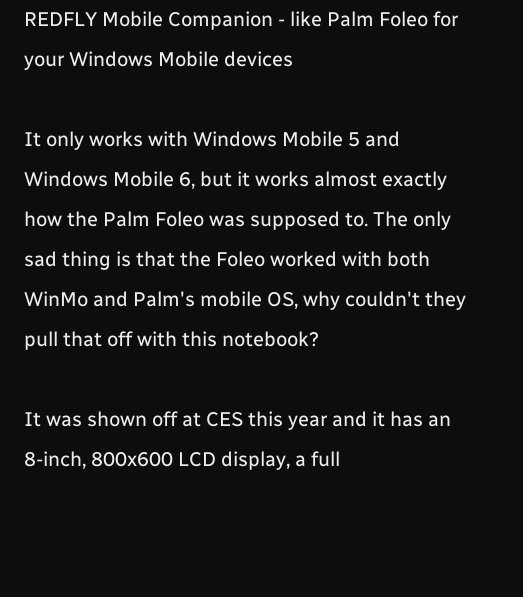REDFLY Mobile Companion - like Palm Foleo for your Windows Mobile devices

It only works with Windows Mobile 5 and Windows Mobile 6, but it works almost exactly how the Palm Foleo was supposed to. The only sad thing is that the Foleo worked with both WinMo and Palm's mobile OS, why couldn't they pull that off with this notebook?

It was shown off at CES this year and it has an 8-inch, 800x600 LCD display, a full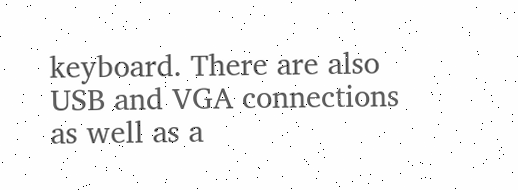keyboard. There are also USB and VGA connections as well as a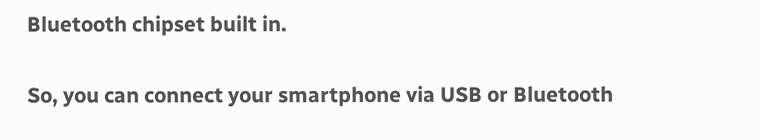Bluetooth chipset built in.

So, you can connect your smartphone via USB or Bluetooth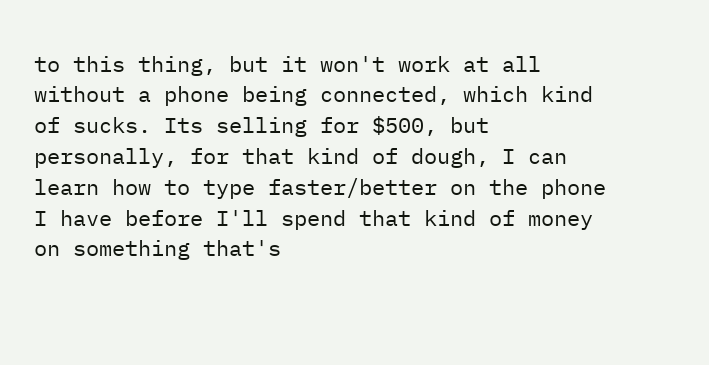to this thing, but it won't work at all without a phone being connected, which kind of sucks. Its selling for $500, but personally, for that kind of dough, I can learn how to type faster/better on the phone I have before I'll spend that kind of money on something that's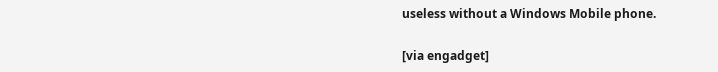useless without a Windows Mobile phone.

[via engadget]